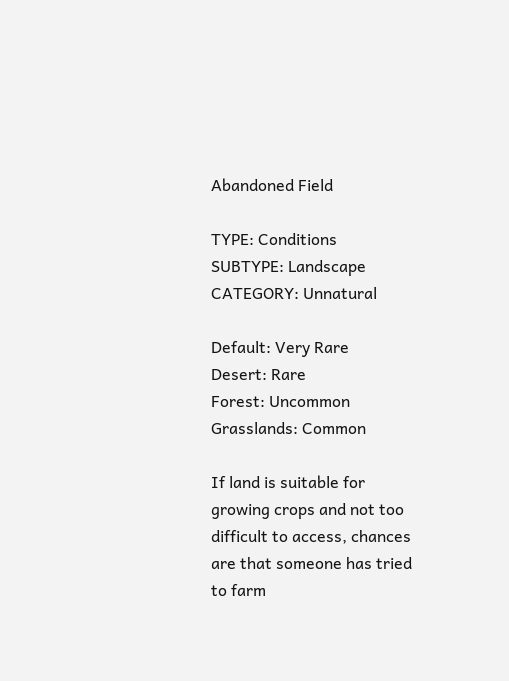Abandoned Field

TYPE: Conditions
SUBTYPE: Landscape
CATEGORY: Unnatural

Default: Very Rare
Desert: Rare
Forest: Uncommon
Grasslands: Common

If land is suitable for growing crops and not too difficult to access, chances are that someone has tried to farm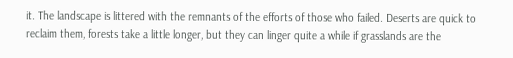it. The landscape is littered with the remnants of the efforts of those who failed. Deserts are quick to reclaim them, forests take a little longer, but they can linger quite a while if grasslands are the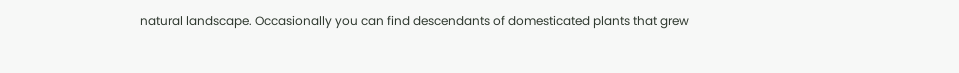natural landscape. Occasionally you can find descendants of domesticated plants that grew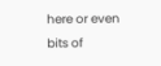here or even bits of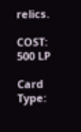relics.

COST: 500 LP

Card Type: